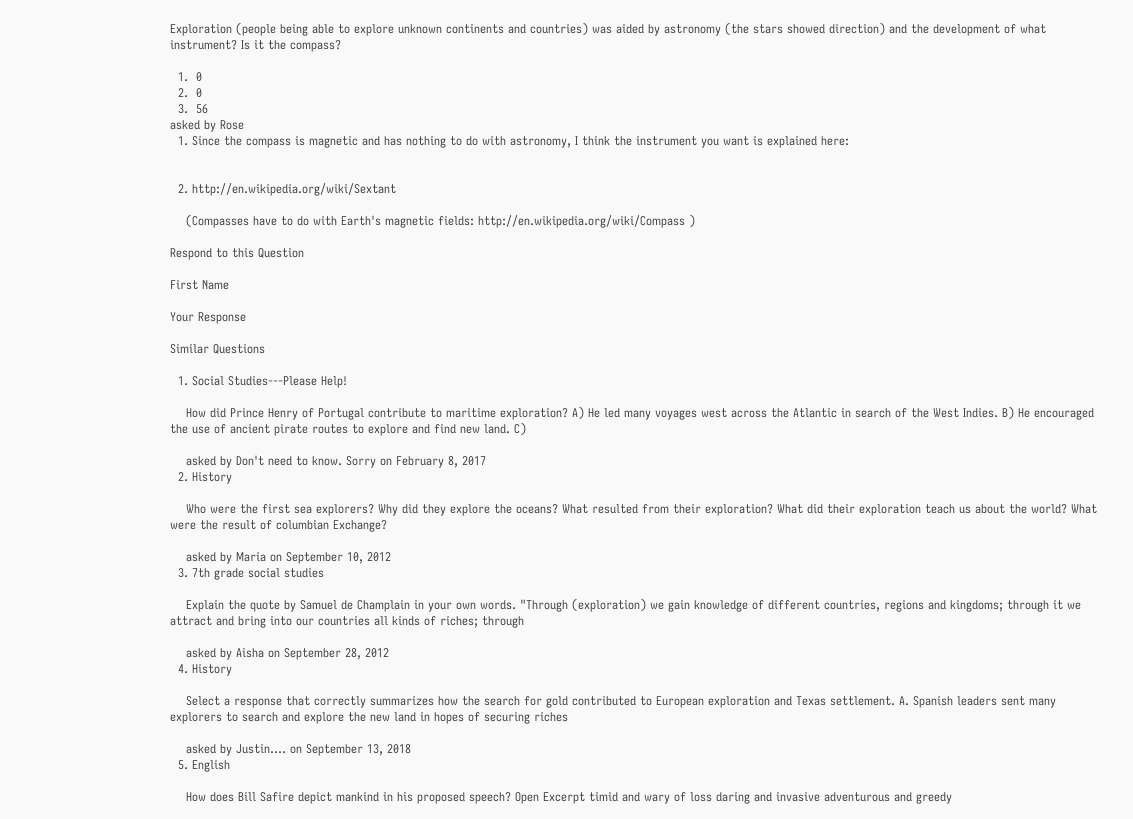Exploration (people being able to explore unknown continents and countries) was aided by astronomy (the stars showed direction) and the development of what instrument? Is it the compass?

  1.  0
  2.  0
  3.  56
asked by Rose
  1. Since the compass is magnetic and has nothing to do with astronomy, I think the instrument you want is explained here:


  2. http://en.wikipedia.org/wiki/Sextant

    (Compasses have to do with Earth's magnetic fields: http://en.wikipedia.org/wiki/Compass )

Respond to this Question

First Name

Your Response

Similar Questions

  1. Social Studies---Please Help!

    How did Prince Henry of Portugal contribute to maritime exploration? A) He led many voyages west across the Atlantic in search of the West Indies. B) He encouraged the use of ancient pirate routes to explore and find new land. C)

    asked by Don't need to know. Sorry on February 8, 2017
  2. History

    Who were the first sea explorers? Why did they explore the oceans? What resulted from their exploration? What did their exploration teach us about the world? What were the result of columbian Exchange?

    asked by Maria on September 10, 2012
  3. 7th grade social studies

    Explain the quote by Samuel de Champlain in your own words. "Through (exploration) we gain knowledge of different countries, regions and kingdoms; through it we attract and bring into our countries all kinds of riches; through

    asked by Aisha on September 28, 2012
  4. History

    Select a response that correctly summarizes how the search for gold contributed to European exploration and Texas settlement. A. Spanish leaders sent many explorers to search and explore the new land in hopes of securing riches

    asked by Justin.... on September 13, 2018
  5. English

    How does Bill Safire depict mankind in his proposed speech? Open Excerpt timid and wary of loss daring and invasive adventurous and greedy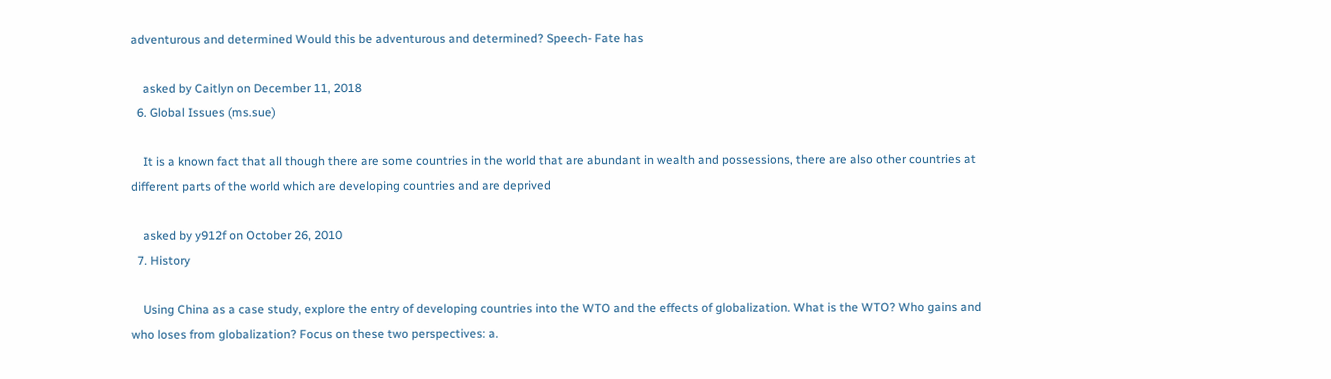adventurous and determined Would this be adventurous and determined? Speech- Fate has

    asked by Caitlyn on December 11, 2018
  6. Global Issues (ms.sue)

    It is a known fact that all though there are some countries in the world that are abundant in wealth and possessions, there are also other countries at different parts of the world which are developing countries and are deprived

    asked by y912f on October 26, 2010
  7. History

    Using China as a case study, explore the entry of developing countries into the WTO and the effects of globalization. What is the WTO? Who gains and who loses from globalization? Focus on these two perspectives: a.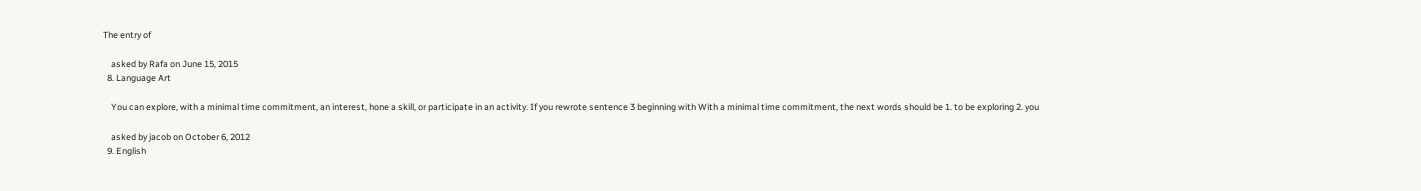The entry of

    asked by Rafa on June 15, 2015
  8. Language Art

    You can explore, with a minimal time commitment, an interest, hone a skill, or participate in an activity. If you rewrote sentence 3 beginning with With a minimal time commitment, the next words should be 1. to be exploring 2. you

    asked by jacob on October 6, 2012
  9. English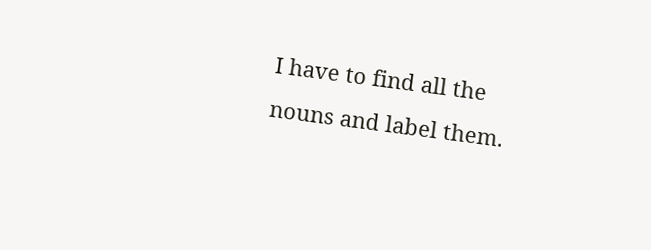I have to find all the nouns and label them.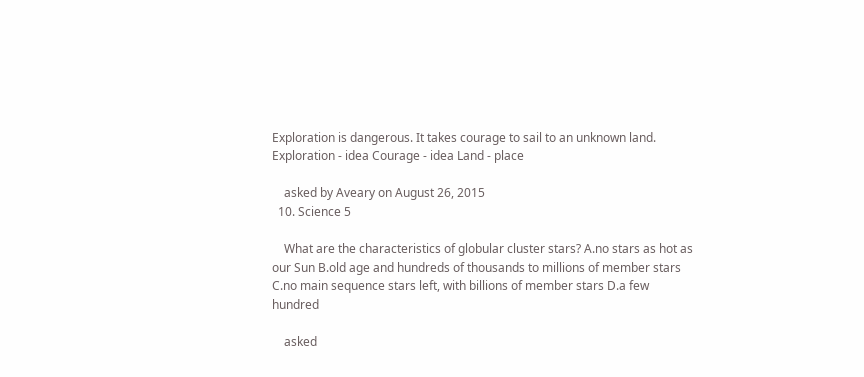Exploration is dangerous. It takes courage to sail to an unknown land. Exploration - idea Courage - idea Land - place

    asked by Aveary on August 26, 2015
  10. Science 5

    What are the characteristics of globular cluster stars? A.no stars as hot as our Sun B.old age and hundreds of thousands to millions of member stars C.no main sequence stars left, with billions of member stars D.a few hundred

    asked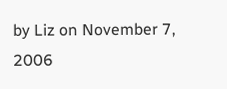by Liz on November 7, 2006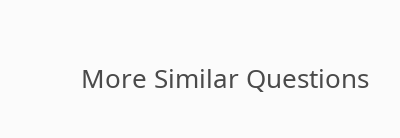More Similar Questions